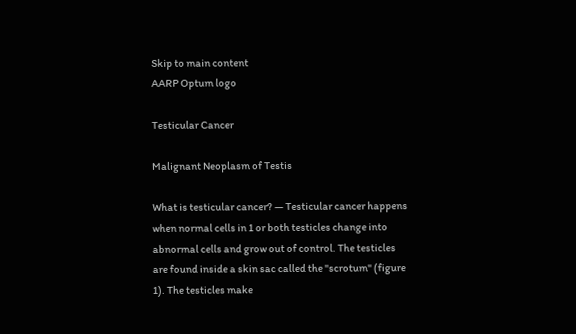Skip to main content
AARP Optum logo

Testicular Cancer

Malignant Neoplasm of Testis

What is testicular cancer? — Testicular cancer happens when normal cells in 1 or both testicles change into abnormal cells and grow out of control. The testicles are found inside a skin sac called the "scrotum" (figure 1). The testicles make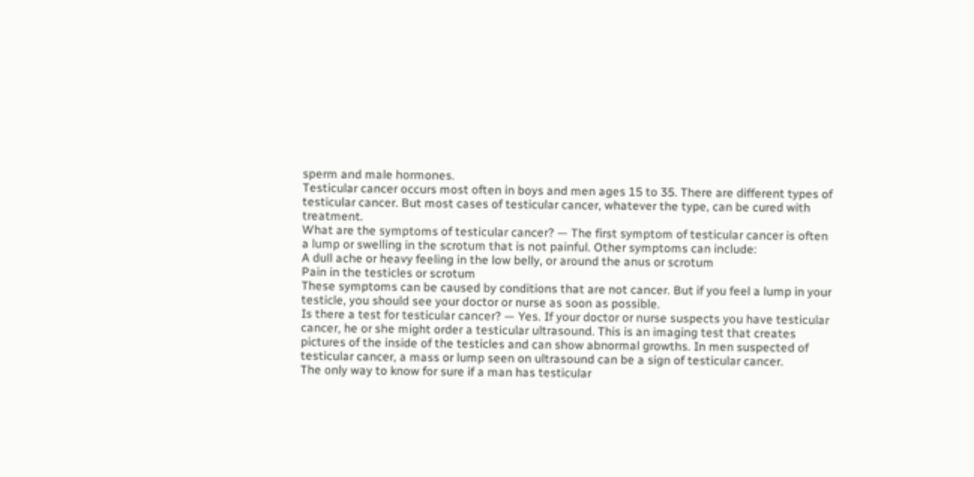sperm and male hormones.
Testicular cancer occurs most often in boys and men ages 15 to 35. There are different types of testicular cancer. But most cases of testicular cancer, whatever the type, can be cured with treatment.
What are the symptoms of testicular cancer? — The first symptom of testicular cancer is often a lump or swelling in the scrotum that is not painful. Other symptoms can include:
A dull ache or heavy feeling in the low belly, or around the anus or scrotum
Pain in the testicles or scrotum
These symptoms can be caused by conditions that are not cancer. But if you feel a lump in your testicle, you should see your doctor or nurse as soon as possible.
Is there a test for testicular cancer? — Yes. If your doctor or nurse suspects you have testicular cancer, he or she might order a testicular ultrasound. This is an imaging test that creates pictures of the inside of the testicles and can show abnormal growths. In men suspected of testicular cancer, a mass or lump seen on ultrasound can be a sign of testicular cancer.
The only way to know for sure if a man has testicular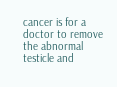cancer is for a doctor to remove the abnormal testicle and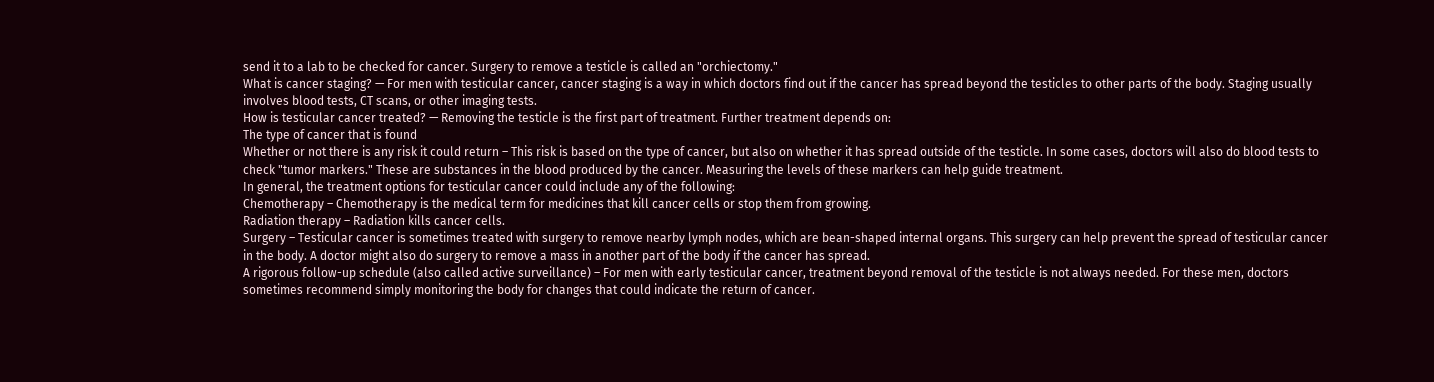send it to a lab to be checked for cancer. Surgery to remove a testicle is called an "orchiectomy."
What is cancer staging? — For men with testicular cancer, cancer staging is a way in which doctors find out if the cancer has spread beyond the testicles to other parts of the body. Staging usually involves blood tests, CT scans, or other imaging tests.
How is testicular cancer treated? — Removing the testicle is the first part of treatment. Further treatment depends on:
The type of cancer that is found
Whether or not there is any risk it could return – This risk is based on the type of cancer, but also on whether it has spread outside of the testicle. In some cases, doctors will also do blood tests to check "tumor markers." These are substances in the blood produced by the cancer. Measuring the levels of these markers can help guide treatment.
In general, the treatment options for testicular cancer could include any of the following:
Chemotherapy – Chemotherapy is the medical term for medicines that kill cancer cells or stop them from growing.
Radiation therapy – Radiation kills cancer cells.
Surgery – Testicular cancer is sometimes treated with surgery to remove nearby lymph nodes, which are bean-shaped internal organs. This surgery can help prevent the spread of testicular cancer in the body. A doctor might also do surgery to remove a mass in another part of the body if the cancer has spread.
A rigorous follow-up schedule (also called active surveillance) – For men with early testicular cancer, treatment beyond removal of the testicle is not always needed. For these men, doctors sometimes recommend simply monitoring the body for changes that could indicate the return of cancer.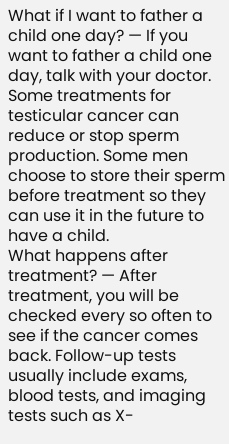What if I want to father a child one day? — If you want to father a child one day, talk with your doctor. Some treatments for testicular cancer can reduce or stop sperm production. Some men choose to store their sperm before treatment so they can use it in the future to have a child.
What happens after treatment? — After treatment, you will be checked every so often to see if the cancer comes back. Follow-up tests usually include exams, blood tests, and imaging tests such as X-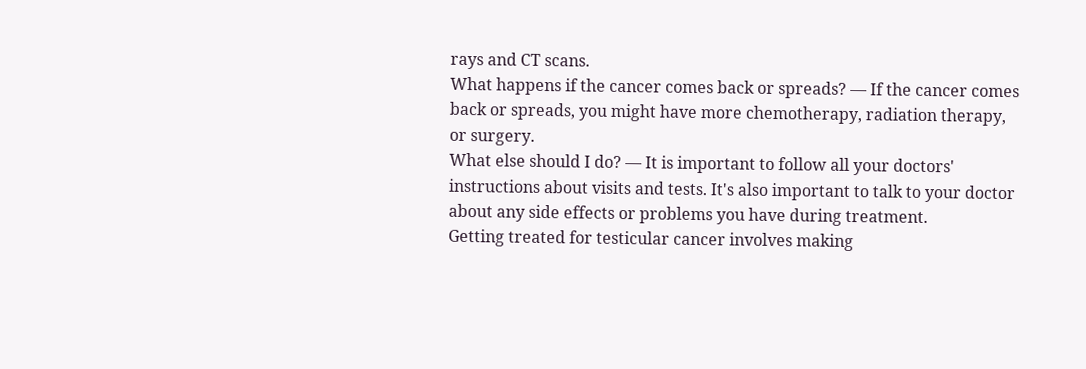rays and CT scans.
What happens if the cancer comes back or spreads? — If the cancer comes back or spreads, you might have more chemotherapy, radiation therapy, or surgery.
What else should I do? — It is important to follow all your doctors' instructions about visits and tests. It's also important to talk to your doctor about any side effects or problems you have during treatment.
Getting treated for testicular cancer involves making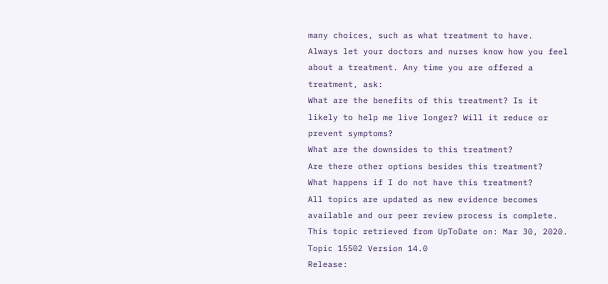many choices, such as what treatment to have.
Always let your doctors and nurses know how you feel about a treatment. Any time you are offered a treatment, ask:
What are the benefits of this treatment? Is it likely to help me live longer? Will it reduce or prevent symptoms?
What are the downsides to this treatment?
Are there other options besides this treatment?
What happens if I do not have this treatment?
All topics are updated as new evidence becomes available and our peer review process is complete.
This topic retrieved from UpToDate on: Mar 30, 2020.
Topic 15502 Version 14.0
Release: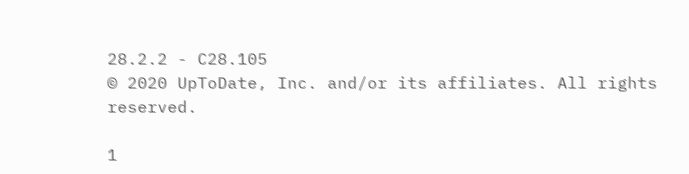28.2.2 - C28.105
© 2020 UpToDate, Inc. and/or its affiliates. All rights reserved.

1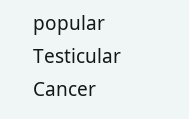popular Testicular Cancer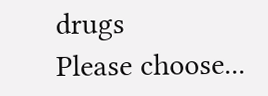drugs
Please choose...